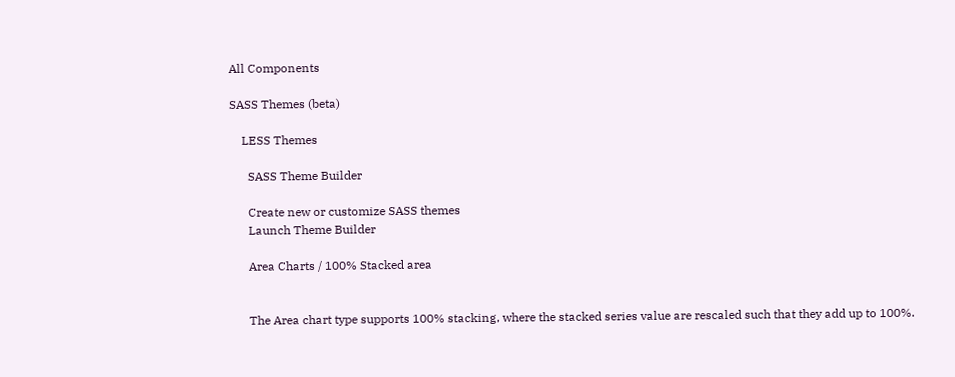All Components

SASS Themes (beta)

    LESS Themes

      SASS Theme Builder

      Create new or customize SASS themes
      Launch Theme Builder

      Area Charts / 100% Stacked area


      The Area chart type supports 100% stacking, where the stacked series value are rescaled such that they add up to 100%.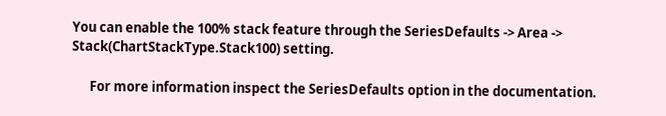You can enable the 100% stack feature through the SeriesDefaults -> Area -> Stack(ChartStackType.Stack100) setting.

      For more information inspect the SeriesDefaults option in the documentation.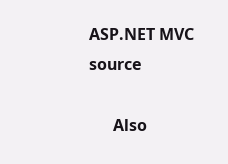ASP.NET MVC source

      Also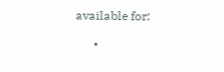available for:

      •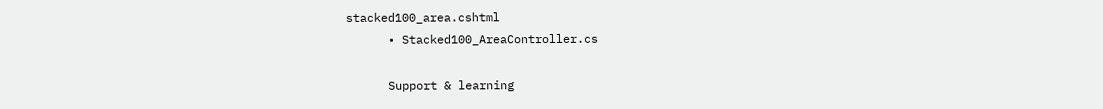stacked100_area.cshtml
      • Stacked100_AreaController.cs

      Support & learning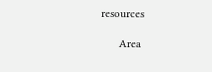resources

      Area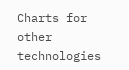Charts for other technologies